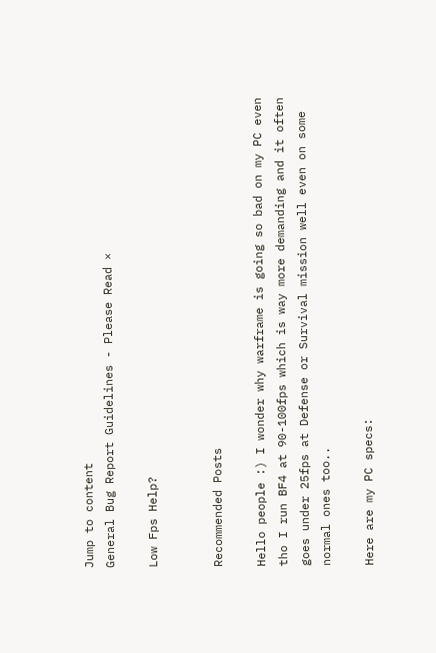Jump to content
General Bug Report Guidelines - Please Read ×

Low Fps Help?


Recommended Posts

Hello people :) I wonder why warframe is going so bad on my PC even tho I run BF4 at 90-100fps which is way more demanding and it often goes under 25fps at Defense or Survival mission well even on some normal ones too..

Here are my PC specs: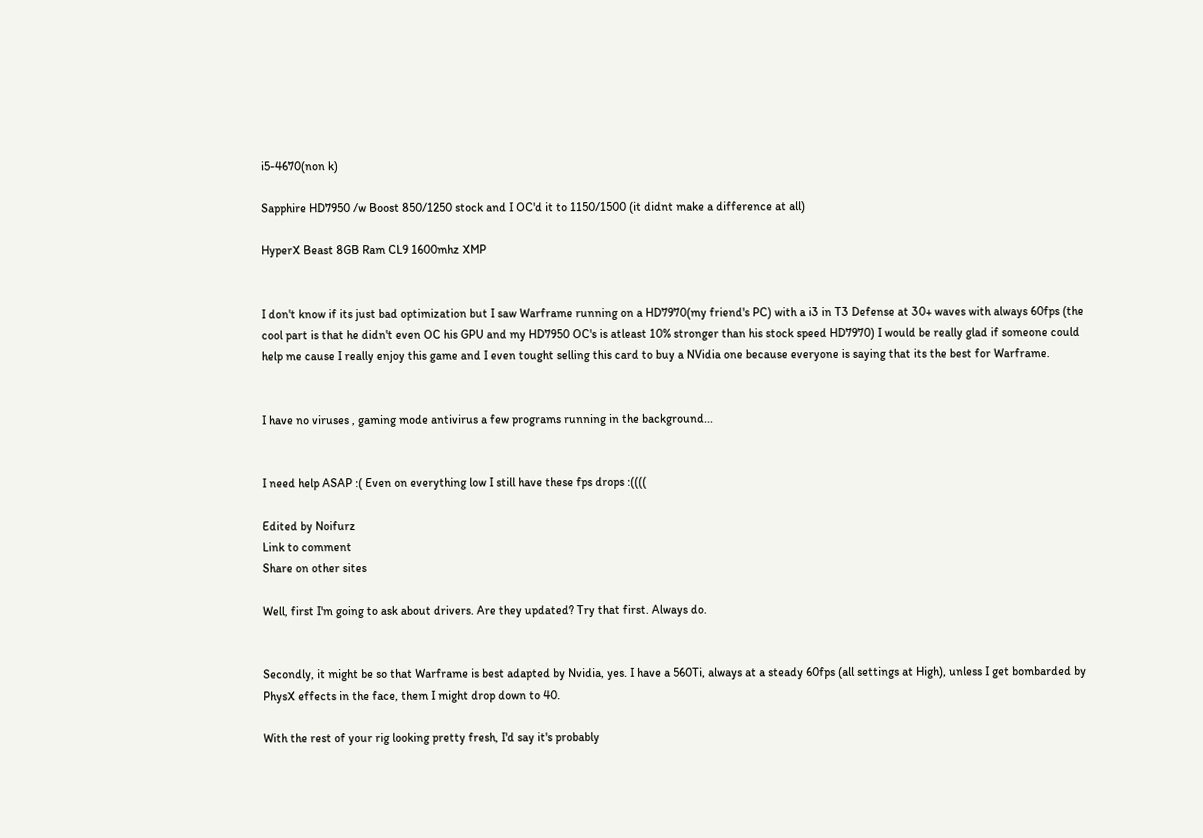i5-4670(non k)

Sapphire HD7950 /w Boost 850/1250 stock and I OC'd it to 1150/1500 (it didnt make a difference at all)

HyperX Beast 8GB Ram CL9 1600mhz XMP


I don't know if its just bad optimization but I saw Warframe running on a HD7970(my friend's PC) with a i3 in T3 Defense at 30+ waves with always 60fps (the cool part is that he didn't even OC his GPU and my HD7950 OC's is atleast 10% stronger than his stock speed HD7970) I would be really glad if someone could help me cause I really enjoy this game and I even tought selling this card to buy a NVidia one because everyone is saying that its the best for Warframe.


I have no viruses , gaming mode antivirus a few programs running in the background...


I need help ASAP :( Even on everything low I still have these fps drops :((((

Edited by Noifurz
Link to comment
Share on other sites

Well, first I'm going to ask about drivers. Are they updated? Try that first. Always do.


Secondly, it might be so that Warframe is best adapted by Nvidia, yes. I have a 560Ti, always at a steady 60fps (all settings at High), unless I get bombarded by PhysX effects in the face, them I might drop down to 40.

With the rest of your rig looking pretty fresh, I'd say it's probably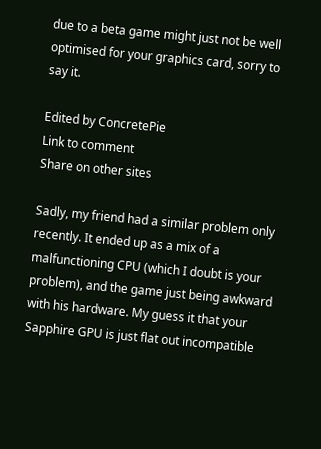due to a beta game might just not be well optimised for your graphics card, sorry to say it.

Edited by ConcretePie
Link to comment
Share on other sites

Sadly, my friend had a similar problem only recently. It ended up as a mix of a malfunctioning CPU (which I doubt is your problem), and the game just being awkward with his hardware. My guess it that your Sapphire GPU is just flat out incompatible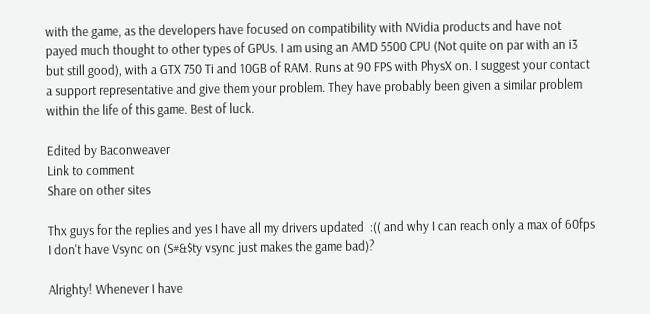with the game, as the developers have focused on compatibility with NVidia products and have not payed much thought to other types of GPUs. I am using an AMD 5500 CPU (Not quite on par with an i3 but still good), with a GTX 750 Ti and 10GB of RAM. Runs at 90 FPS with PhysX on. I suggest your contact a support representative and give them your problem. They have probably been given a similar problem within the life of this game. Best of luck.

Edited by Baconweaver
Link to comment
Share on other sites

Thx guys for the replies and yes I have all my drivers updated  :(( and why I can reach only a max of 60fps I don't have Vsync on (S#&$ty vsync just makes the game bad)?

Alrighty! Whenever I have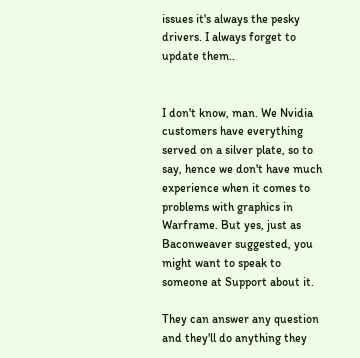issues it's always the pesky drivers. I always forget to update them..


I don't know, man. We Nvidia customers have everything served on a silver plate, so to say, hence we don't have much experience when it comes to problems with graphics in Warframe. But yes, just as Baconweaver suggested, you might want to speak to someone at Support about it.

They can answer any question and they'll do anything they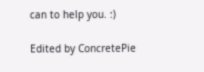can to help you. :)

Edited by ConcretePie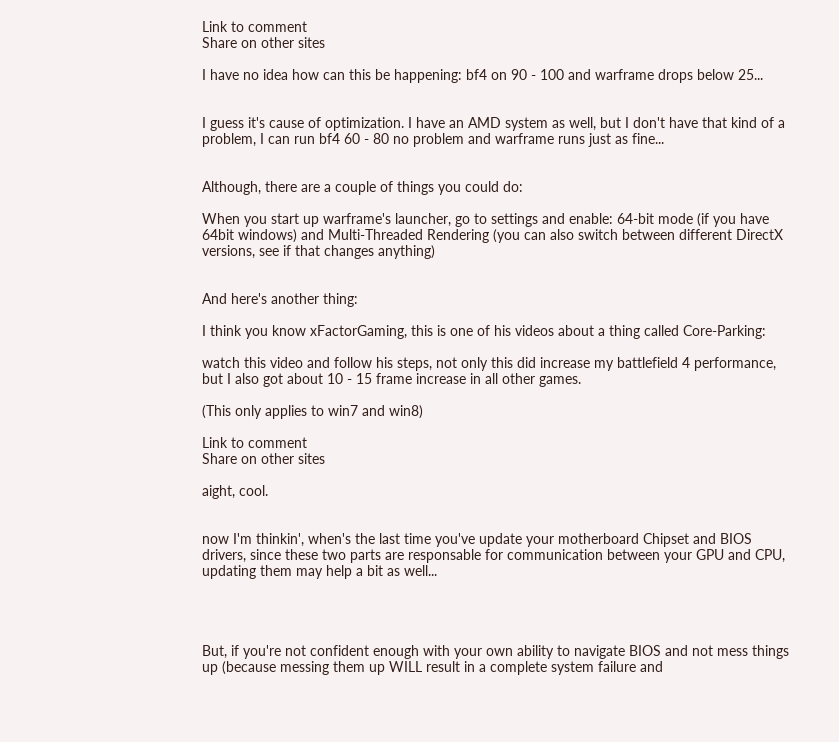Link to comment
Share on other sites

I have no idea how can this be happening: bf4 on 90 - 100 and warframe drops below 25...


I guess it's cause of optimization. I have an AMD system as well, but I don't have that kind of a problem, I can run bf4 60 - 80 no problem and warframe runs just as fine...


Although, there are a couple of things you could do:

When you start up warframe's launcher, go to settings and enable: 64-bit mode (if you have 64bit windows) and Multi-Threaded Rendering (you can also switch between different DirectX versions, see if that changes anything)


And here's another thing:

I think you know xFactorGaming, this is one of his videos about a thing called Core-Parking:

watch this video and follow his steps, not only this did increase my battlefield 4 performance, but I also got about 10 - 15 frame increase in all other games.

(This only applies to win7 and win8)

Link to comment
Share on other sites

aight, cool.


now I'm thinkin', when's the last time you've update your motherboard Chipset and BIOS drivers, since these two parts are responsable for communication between your GPU and CPU, updating them may help a bit as well...




But, if you're not confident enough with your own ability to navigate BIOS and not mess things up (because messing them up WILL result in a complete system failure and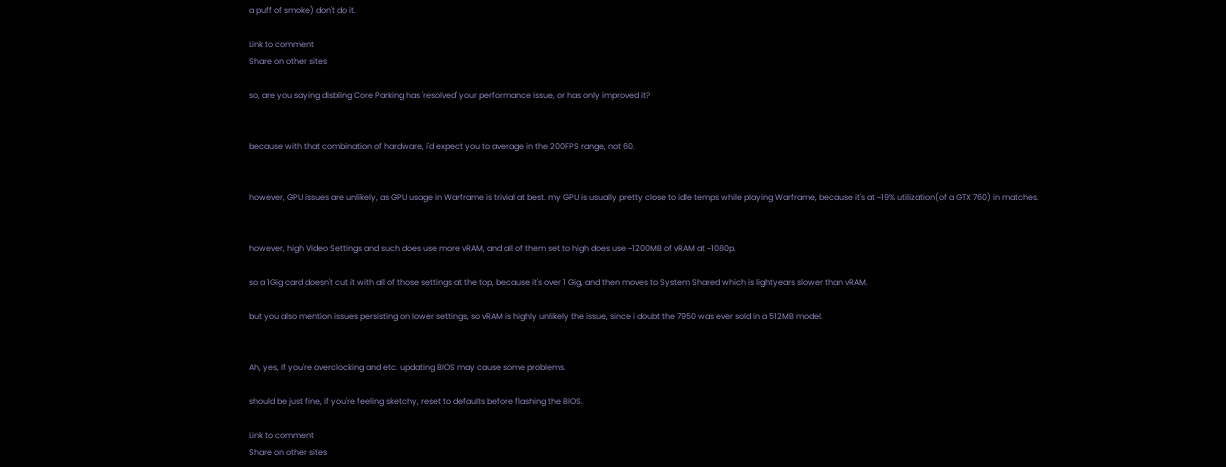a puff of smoke) don't do it.

Link to comment
Share on other sites

so, are you saying disbling Core Parking has 'resolved' your performance issue, or has only improved it?


because with that combination of hardware, i'd expect you to average in the 200FPS range, not 60.


however, GPU issues are unlikely, as GPU usage in Warframe is trivial at best. my GPU is usually pretty close to idle temps while playing Warframe, because it's at ~19% utilization(of a GTX 760) in matches.


however, high Video Settings and such does use more vRAM, and all of them set to high does use ~1200MB of vRAM at ~1080p.

so a 1Gig card doesn't cut it with all of those settings at the top, because it's over 1 Gig, and then moves to System Shared which is lightyears slower than vRAM.

but you also mention issues persisting on lower settings, so vRAM is highly unlikely the issue, since i doubt the 7950 was ever sold in a 512MB model.


Ah, yes, If you're overclocking and etc. updating BIOS may cause some problems.

should be just fine, if you're feeling sketchy, reset to defaults before flashing the BIOS.

Link to comment
Share on other sites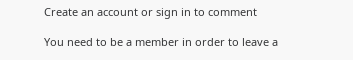Create an account or sign in to comment

You need to be a member in order to leave a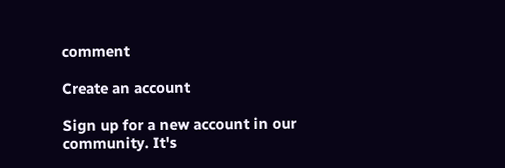comment

Create an account

Sign up for a new account in our community. It's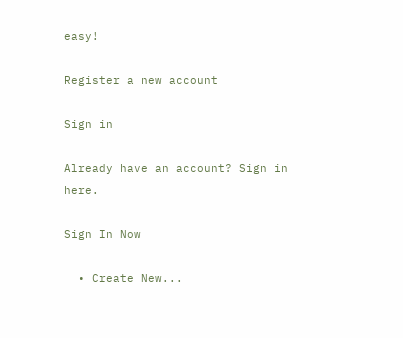easy!

Register a new account

Sign in

Already have an account? Sign in here.

Sign In Now

  • Create New...